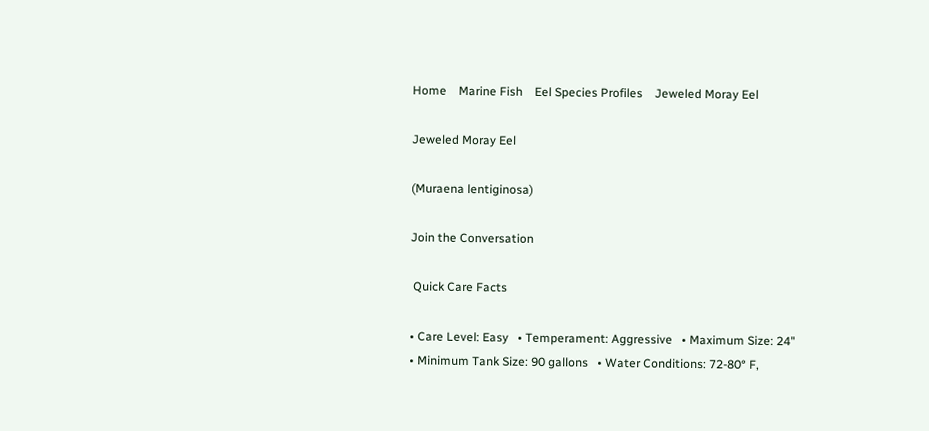Home    Marine Fish    Eel Species Profiles    Jeweled Moray Eel

Jeweled Moray Eel

(Muraena lentiginosa)

Join the Conversation

 Quick Care Facts

• Care Level: Easy   • Temperament: Aggressive   • Maximum Size: 24"
• Minimum Tank Size: 90 gallons   • Water Conditions: 72-80° F,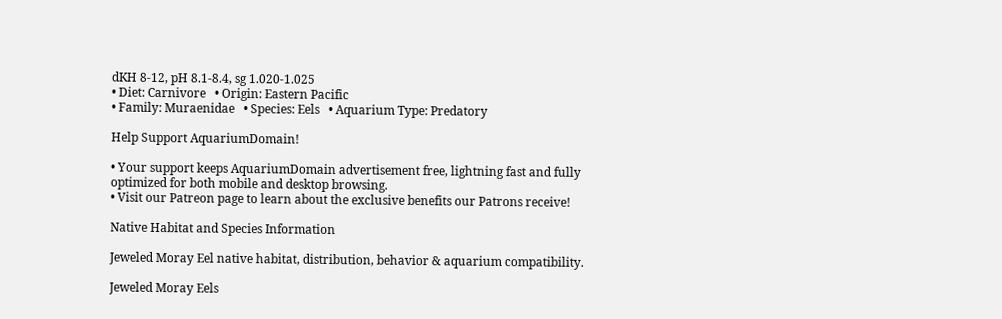dKH 8-12, pH 8.1-8.4, sg 1.020-1.025
• Diet: Carnivore   • Origin: Eastern Pacific
• Family: Muraenidae   • Species: Eels   • Aquarium Type: Predatory

Help Support AquariumDomain!

• Your support keeps AquariumDomain advertisement free, lightning fast and fully optimized for both mobile and desktop browsing.
• Visit our Patreon page to learn about the exclusive benefits our Patrons receive!

Native Habitat and Species Information

Jeweled Moray Eel native habitat, distribution, behavior & aquarium compatibility.

Jeweled Moray Eels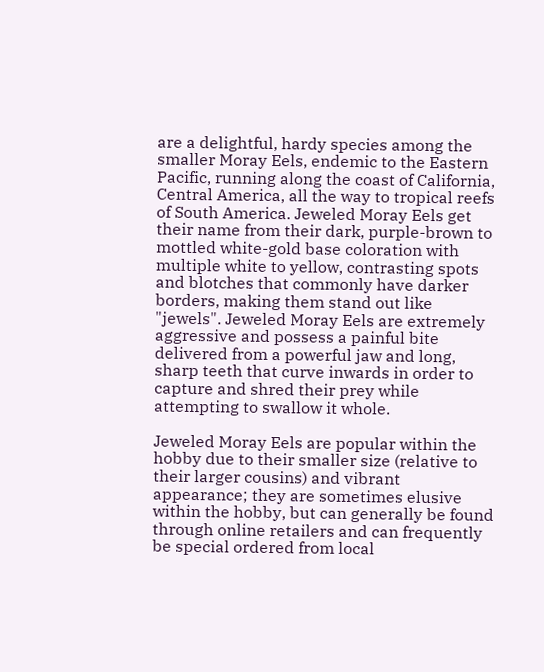are a delightful, hardy species among the smaller Moray Eels, endemic to the Eastern Pacific, running along the coast of California, Central America, all the way to tropical reefs of South America. Jeweled Moray Eels get their name from their dark, purple-brown to mottled white-gold base coloration with multiple white to yellow, contrasting spots and blotches that commonly have darker borders, making them stand out like "jewels". Jeweled Moray Eels are extremely aggressive and possess a painful bite delivered from a powerful jaw and long, sharp teeth that curve inwards in order to capture and shred their prey while attempting to swallow it whole.

Jeweled Moray Eels are popular within the hobby due to their smaller size (relative to their larger cousins) and vibrant appearance; they are sometimes elusive within the hobby, but can generally be found through online retailers and can frequently be special ordered from local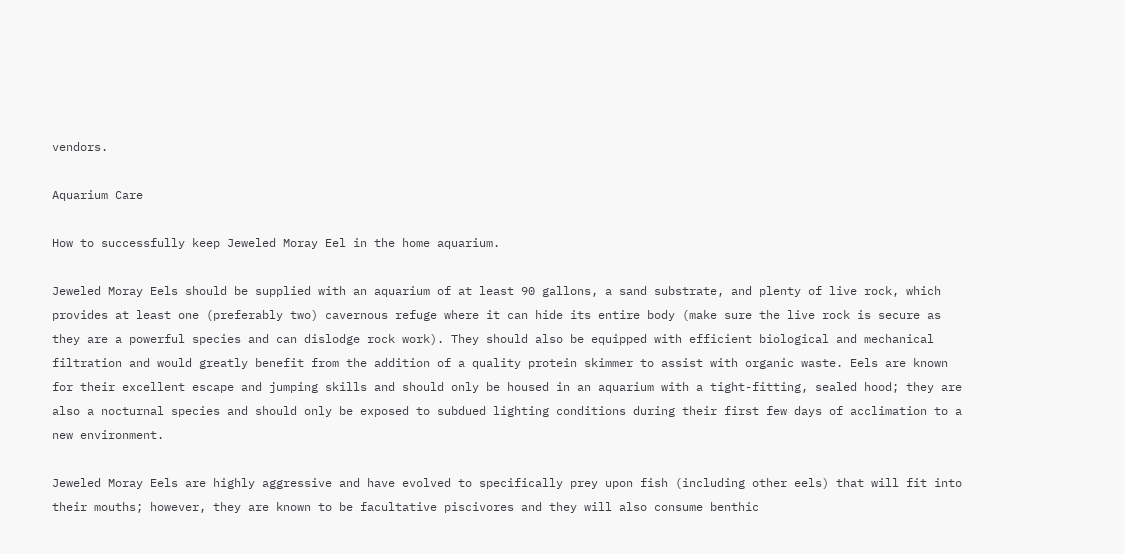vendors.

Aquarium Care

How to successfully keep Jeweled Moray Eel in the home aquarium.

Jeweled Moray Eels should be supplied with an aquarium of at least 90 gallons, a sand substrate, and plenty of live rock, which provides at least one (preferably two) cavernous refuge where it can hide its entire body (make sure the live rock is secure as they are a powerful species and can dislodge rock work). They should also be equipped with efficient biological and mechanical filtration and would greatly benefit from the addition of a quality protein skimmer to assist with organic waste. Eels are known for their excellent escape and jumping skills and should only be housed in an aquarium with a tight-fitting, sealed hood; they are also a nocturnal species and should only be exposed to subdued lighting conditions during their first few days of acclimation to a new environment.

Jeweled Moray Eels are highly aggressive and have evolved to specifically prey upon fish (including other eels) that will fit into their mouths; however, they are known to be facultative piscivores and they will also consume benthic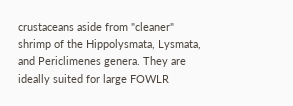crustaceans aside from "cleaner" shrimp of the Hippolysmata, Lysmata, and Periclimenes genera. They are ideally suited for large FOWLR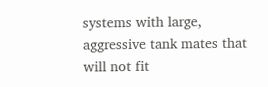systems with large, aggressive tank mates that will not fit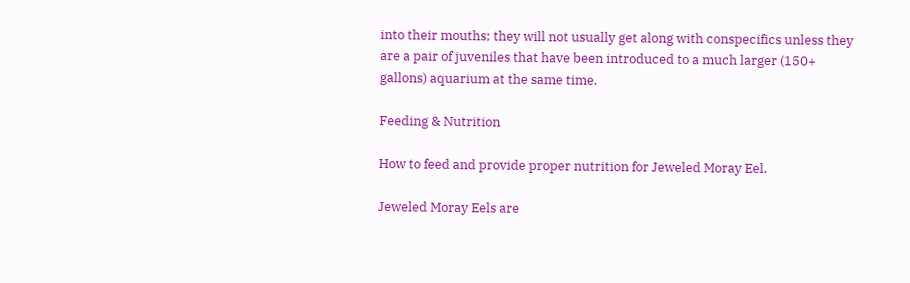into their mouths; they will not usually get along with conspecifics unless they are a pair of juveniles that have been introduced to a much larger (150+ gallons) aquarium at the same time.

Feeding & Nutrition

How to feed and provide proper nutrition for Jeweled Moray Eel.

Jeweled Moray Eels are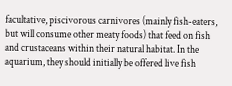facultative, piscivorous carnivores (mainly fish-eaters, but will consume other meaty foods) that feed on fish and crustaceans within their natural habitat. In the aquarium, they should initially be offered live fish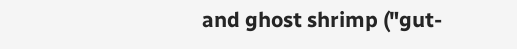and ghost shrimp ("gut-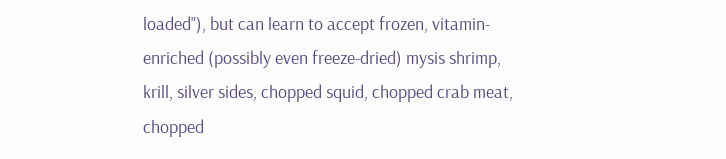loaded"), but can learn to accept frozen, vitamin-enriched (possibly even freeze-dried) mysis shrimp, krill, silver sides, chopped squid, chopped crab meat, chopped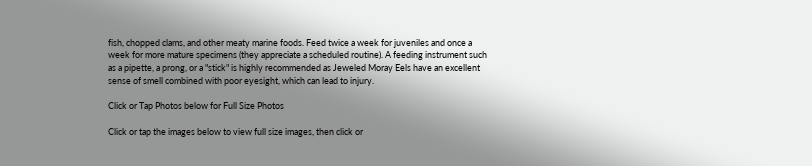fish, chopped clams, and other meaty marine foods. Feed twice a week for juveniles and once a week for more mature specimens (they appreciate a scheduled routine). A feeding instrument such as a pipette, a prong, or a "stick" is highly recommended as Jeweled Moray Eels have an excellent sense of smell combined with poor eyesight, which can lead to injury.

Click or Tap Photos below for Full Size Photos

Click or tap the images below to view full size images, then click or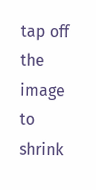tap off the image to shrink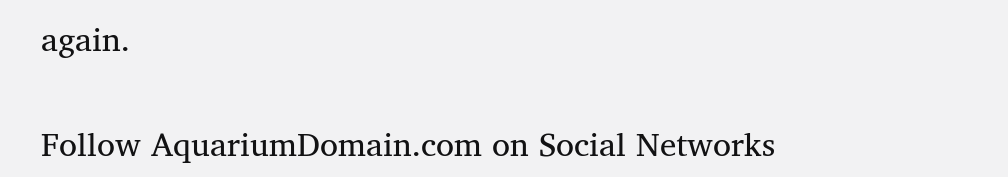again.

Follow AquariumDomain.com on Social Networks